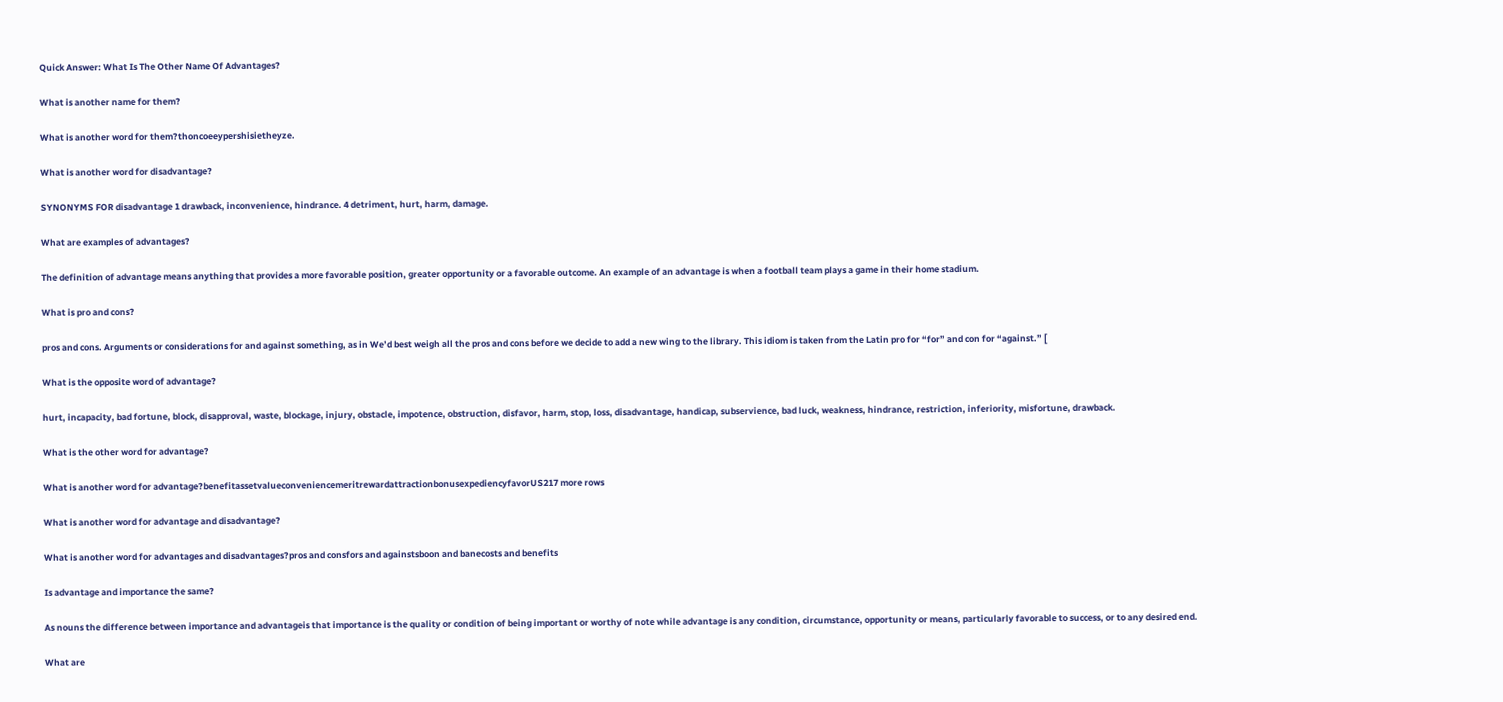Quick Answer: What Is The Other Name Of Advantages?

What is another name for them?

What is another word for them?thoncoeeypershisietheyze.

What is another word for disadvantage?

SYNONYMS FOR disadvantage 1 drawback, inconvenience, hindrance. 4 detriment, hurt, harm, damage.

What are examples of advantages?

The definition of advantage means anything that provides a more favorable position, greater opportunity or a favorable outcome. An example of an advantage is when a football team plays a game in their home stadium.

What is pro and cons?

pros and cons. Arguments or considerations for and against something, as in We’d best weigh all the pros and cons before we decide to add a new wing to the library. This idiom is taken from the Latin pro for “for” and con for “against.” [

What is the opposite word of advantage?

hurt, incapacity, bad fortune, block, disapproval, waste, blockage, injury, obstacle, impotence, obstruction, disfavor, harm, stop, loss, disadvantage, handicap, subservience, bad luck, weakness, hindrance, restriction, inferiority, misfortune, drawback.

What is the other word for advantage?

What is another word for advantage?benefitassetvalueconveniencemeritrewardattractionbonusexpediencyfavorUS217 more rows

What is another word for advantage and disadvantage?

What is another word for advantages and disadvantages?pros and consfors and againstsboon and banecosts and benefits

Is advantage and importance the same?

As nouns the difference between importance and advantageis that importance is the quality or condition of being important or worthy of note while advantage is any condition, circumstance, opportunity or means, particularly favorable to success, or to any desired end.

What are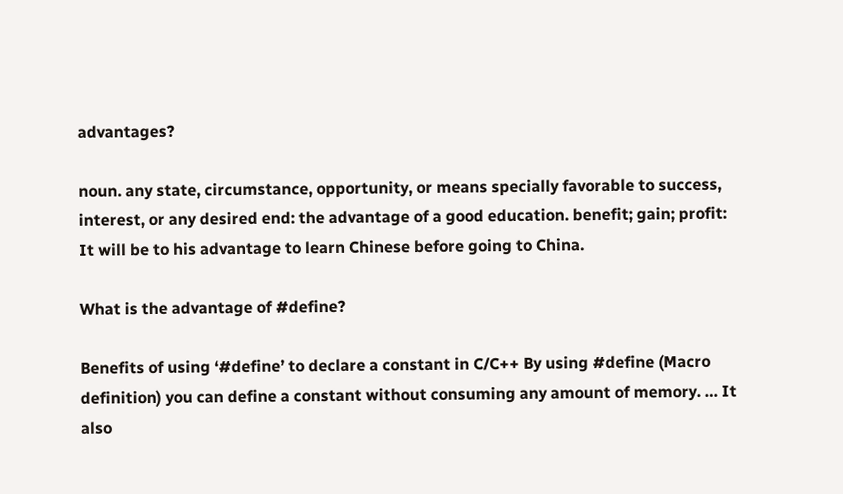advantages?

noun. any state, circumstance, opportunity, or means specially favorable to success, interest, or any desired end: the advantage of a good education. benefit; gain; profit: It will be to his advantage to learn Chinese before going to China.

What is the advantage of #define?

Benefits of using ‘#define’ to declare a constant in C/C++ By using #define (Macro definition) you can define a constant without consuming any amount of memory. … It also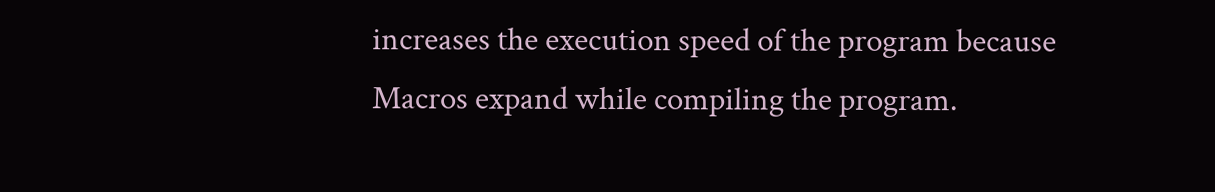increases the execution speed of the program because Macros expand while compiling the program.